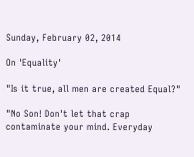Sunday, February 02, 2014

On 'Equality'

"Is it true, all men are created Equal?"

"No Son! Don't let that crap contaminate your mind. Everyday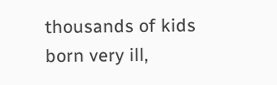thousands of kids born very ill,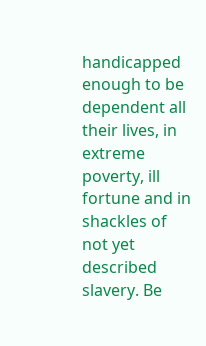handicapped enough to be dependent all their lives, in extreme poverty, ill fortune and in shackles of not yet described slavery. Be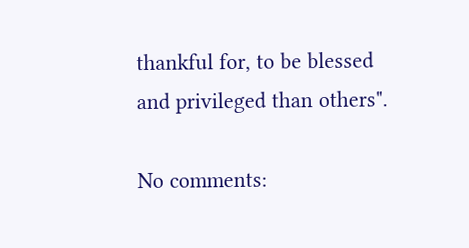thankful for, to be blessed and privileged than others".

No comments: